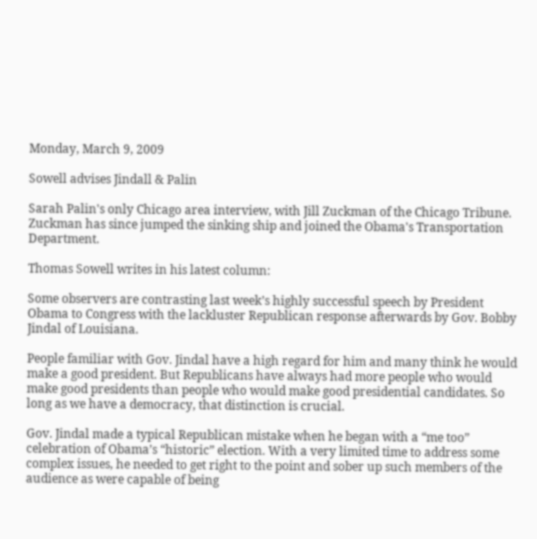Monday, March 9, 2009

Sowell advises Jindall & Palin

Sarah Palin's only Chicago area interview, with Jill Zuckman of the Chicago Tribune. Zuckman has since jumped the sinking ship and joined the Obama's Transportation Department.

Thomas Sowell writes in his latest column:

Some observers are contrasting last week’s highly successful speech by President Obama to Congress with the lackluster Republican response afterwards by Gov. Bobby Jindal of Louisiana.

People familiar with Gov. Jindal have a high regard for him and many think he would make a good president. But Republicans have always had more people who would make good presidents than people who would make good presidential candidates. So long as we have a democracy, that distinction is crucial.

Gov. Jindal made a typical Republican mistake when he began with a “me too” celebration of Obama’s “historic” election. With a very limited time to address some complex issues, he needed to get right to the point and sober up such members of the audience as were capable of being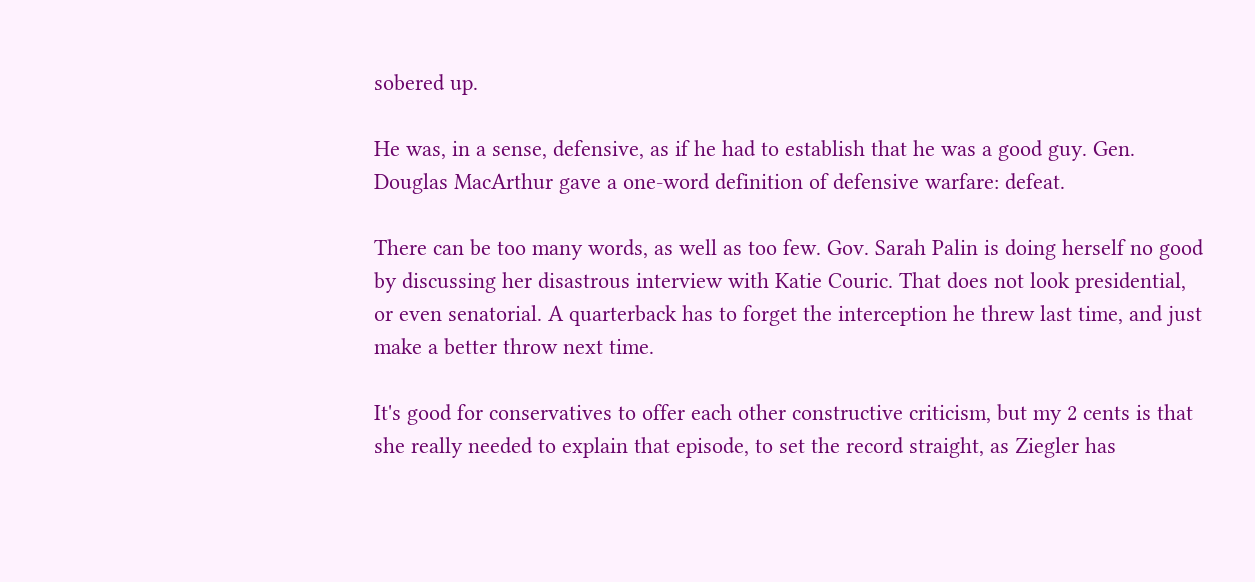sobered up.

He was, in a sense, defensive, as if he had to establish that he was a good guy. Gen. Douglas MacArthur gave a one-word definition of defensive warfare: defeat.

There can be too many words, as well as too few. Gov. Sarah Palin is doing herself no good by discussing her disastrous interview with Katie Couric. That does not look presidential, or even senatorial. A quarterback has to forget the interception he threw last time, and just make a better throw next time.

It's good for conservatives to offer each other constructive criticism, but my 2 cents is that she really needed to explain that episode, to set the record straight, as Ziegler has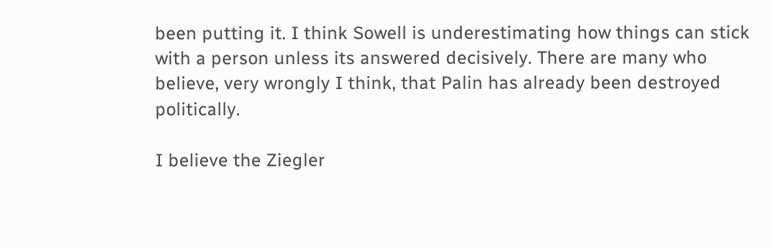been putting it. I think Sowell is underestimating how things can stick with a person unless its answered decisively. There are many who believe, very wrongly I think, that Palin has already been destroyed politically.

I believe the Ziegler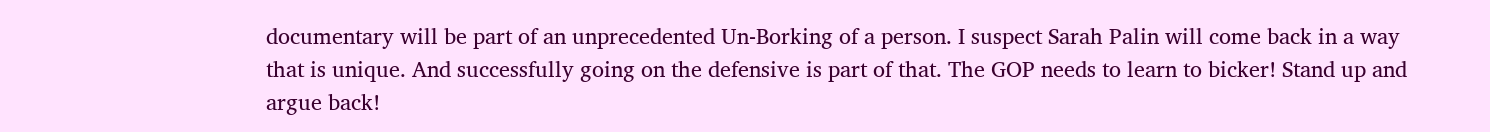documentary will be part of an unprecedented Un-Borking of a person. I suspect Sarah Palin will come back in a way that is unique. And successfully going on the defensive is part of that. The GOP needs to learn to bicker! Stand up and argue back!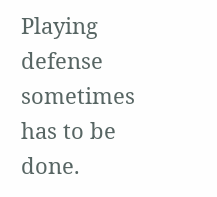Playing defense sometimes has to be done.